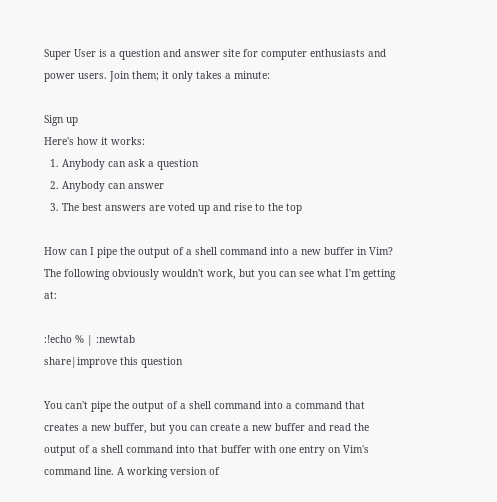Super User is a question and answer site for computer enthusiasts and power users. Join them; it only takes a minute:

Sign up
Here's how it works:
  1. Anybody can ask a question
  2. Anybody can answer
  3. The best answers are voted up and rise to the top

How can I pipe the output of a shell command into a new buffer in Vim? The following obviously wouldn't work, but you can see what I'm getting at:

:!echo % | :newtab
share|improve this question

You can't pipe the output of a shell command into a command that creates a new buffer, but you can create a new buffer and read the output of a shell command into that buffer with one entry on Vim's command line. A working version of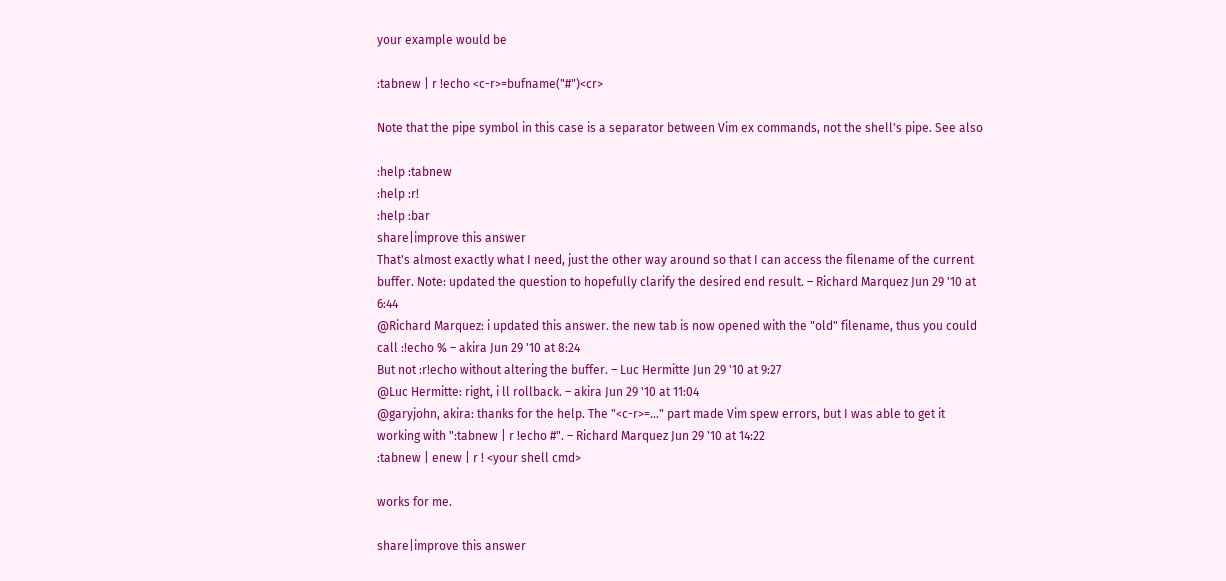your example would be

:tabnew | r !echo <c-r>=bufname("#")<cr>

Note that the pipe symbol in this case is a separator between Vim ex commands, not the shell's pipe. See also

:help :tabnew
:help :r!
:help :bar
share|improve this answer
That's almost exactly what I need, just the other way around so that I can access the filename of the current buffer. Note: updated the question to hopefully clarify the desired end result. – Richard Marquez Jun 29 '10 at 6:44
@Richard Marquez: i updated this answer. the new tab is now opened with the "old" filename, thus you could call :!echo % – akira Jun 29 '10 at 8:24
But not :r!echo without altering the buffer. – Luc Hermitte Jun 29 '10 at 9:27
@Luc Hermitte: right, i ll rollback. – akira Jun 29 '10 at 11:04
@garyjohn, akira: thanks for the help. The "<c-r>=..." part made Vim spew errors, but I was able to get it working with ":tabnew | r !echo #". – Richard Marquez Jun 29 '10 at 14:22
:tabnew | enew | r ! <your shell cmd>

works for me.

share|improve this answer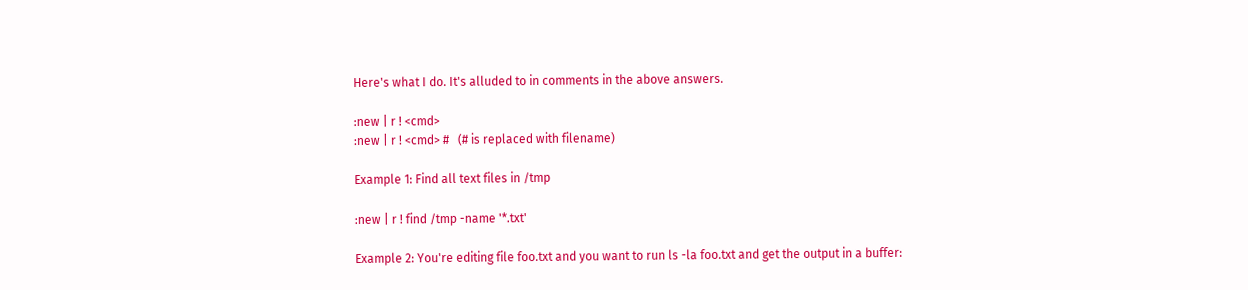Here's what I do. It's alluded to in comments in the above answers.

:new | r ! <cmd>
:new | r ! <cmd> #   (# is replaced with filename)

Example 1: Find all text files in /tmp

:new | r ! find /tmp -name '*.txt'

Example 2: You're editing file foo.txt and you want to run ls -la foo.txt and get the output in a buffer: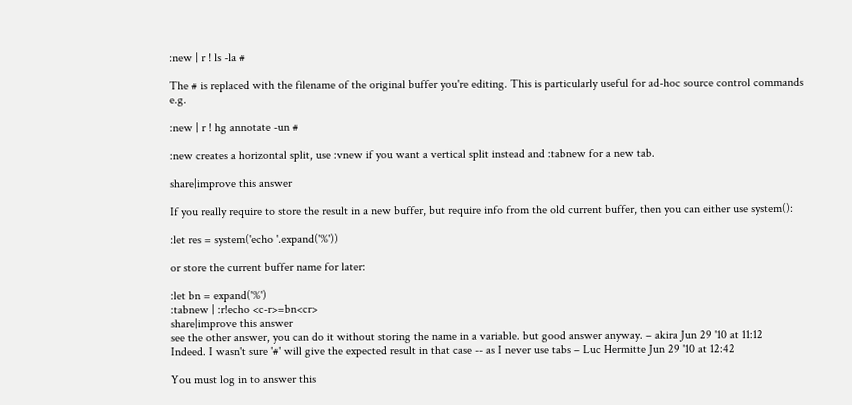:new | r ! ls -la #

The # is replaced with the filename of the original buffer you're editing. This is particularly useful for ad-hoc source control commands e.g.

:new | r ! hg annotate -un #

:new creates a horizontal split, use :vnew if you want a vertical split instead and :tabnew for a new tab.

share|improve this answer

If you really require to store the result in a new buffer, but require info from the old current buffer, then you can either use system():

:let res = system('echo '.expand('%'))

or store the current buffer name for later:

:let bn = expand('%')
:tabnew | :r!echo <c-r>=bn<cr>
share|improve this answer
see the other answer, you can do it without storing the name in a variable. but good answer anyway. – akira Jun 29 '10 at 11:12
Indeed. I wasn't sure '#' will give the expected result in that case -- as I never use tabs – Luc Hermitte Jun 29 '10 at 12:42

You must log in to answer this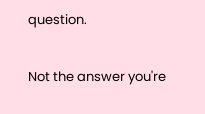question.

Not the answer you're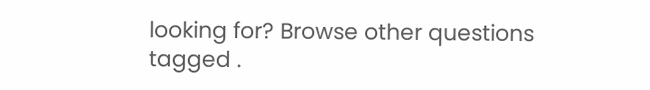looking for? Browse other questions tagged .